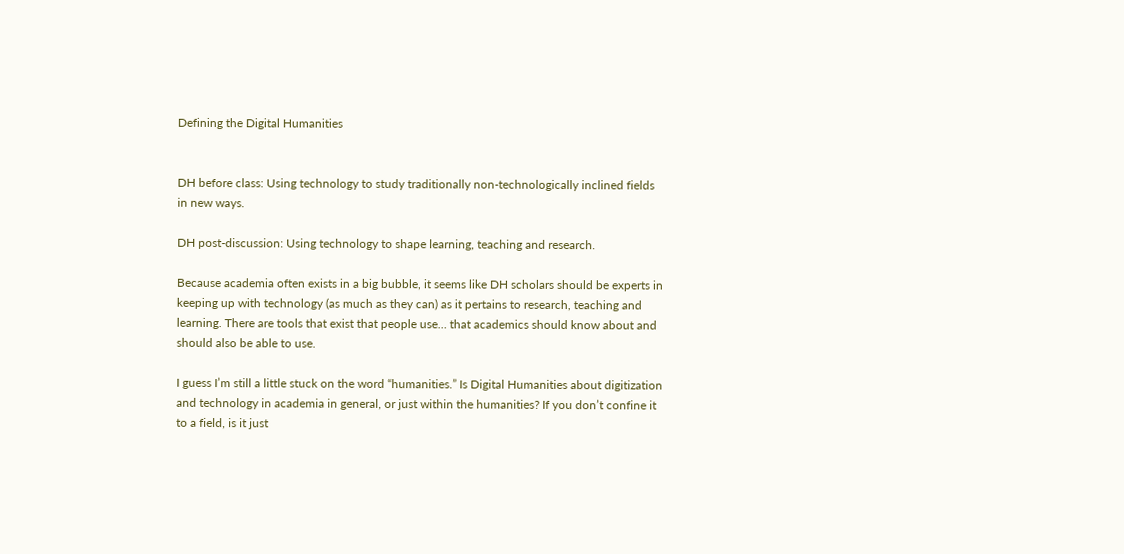Defining the Digital Humanities


DH before class: Using technology to study traditionally non-technologically inclined fields in new ways.

DH post-discussion: Using technology to shape learning, teaching and research.

Because academia often exists in a big bubble, it seems like DH scholars should be experts in keeping up with technology (as much as they can) as it pertains to research, teaching and learning. There are tools that exist that people use… that academics should know about and should also be able to use.

I guess I’m still a little stuck on the word “humanities.” Is Digital Humanities about digitization and technology in academia in general, or just within the humanities? If you don’t confine it to a field, is it just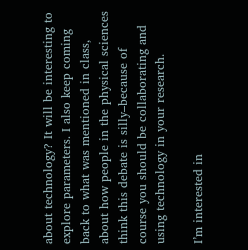about technology? It will be interesting to explore parameters. I also keep coming back to what was mentioned in class, about how people in the physical sciences think this debate is silly–because of course you should be collaborating and using technology in your research.

I’m interested in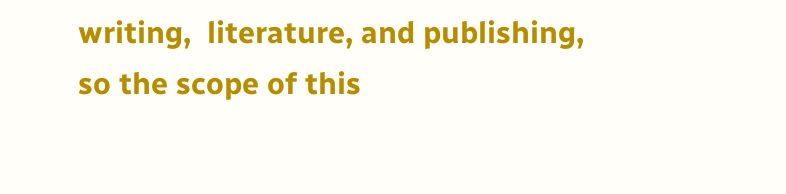writing,  literature, and publishing, so the scope of this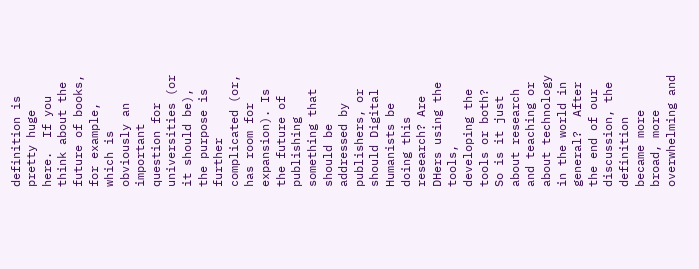definition is pretty huge here.  If you think about the future of books, for example, which is obviously an important question for universities (or it should be), the purpose is further complicated (or, has room for expansion). Is the future of publishing something that should be addressed by publishers, or should Digital Humanists be doing this research? Are DHers using the tools, developing the tools or both? So is it just about research and teaching or about technology in the world in general?  After the end of our discussion, the definition became more broad, more overwhelming and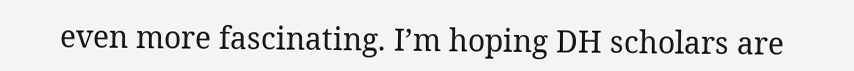even more fascinating. I’m hoping DH scholars are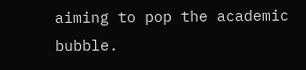aiming to pop the academic bubble.